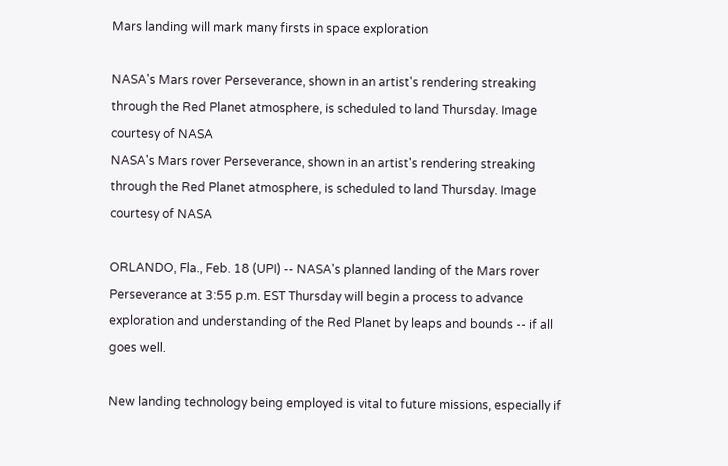Mars landing will mark many firsts in space exploration

NASA's Mars rover Perseverance, shown in an artist's rendering streaking through the Red Planet atmosphere, is scheduled to land Thursday. Image courtesy of NASA
NASA's Mars rover Perseverance, shown in an artist's rendering streaking through the Red Planet atmosphere, is scheduled to land Thursday. Image courtesy of NASA

ORLANDO, Fla., Feb. 18 (UPI) -- NASA's planned landing of the Mars rover Perseverance at 3:55 p.m. EST Thursday will begin a process to advance exploration and understanding of the Red Planet by leaps and bounds -- if all goes well.

New landing technology being employed is vital to future missions, especially if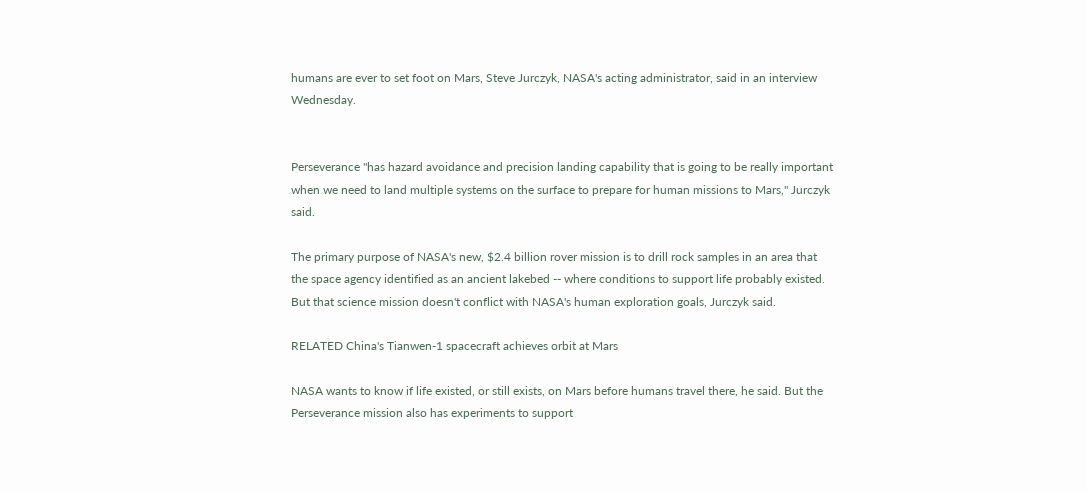humans are ever to set foot on Mars, Steve Jurczyk, NASA's acting administrator, said in an interview Wednesday.


Perseverance "has hazard avoidance and precision landing capability that is going to be really important when we need to land multiple systems on the surface to prepare for human missions to Mars," Jurczyk said.

The primary purpose of NASA's new, $2.4 billion rover mission is to drill rock samples in an area that the space agency identified as an ancient lakebed -- where conditions to support life probably existed. But that science mission doesn't conflict with NASA's human exploration goals, Jurczyk said.

RELATED China's Tianwen-1 spacecraft achieves orbit at Mars

NASA wants to know if life existed, or still exists, on Mars before humans travel there, he said. But the Perseverance mission also has experiments to support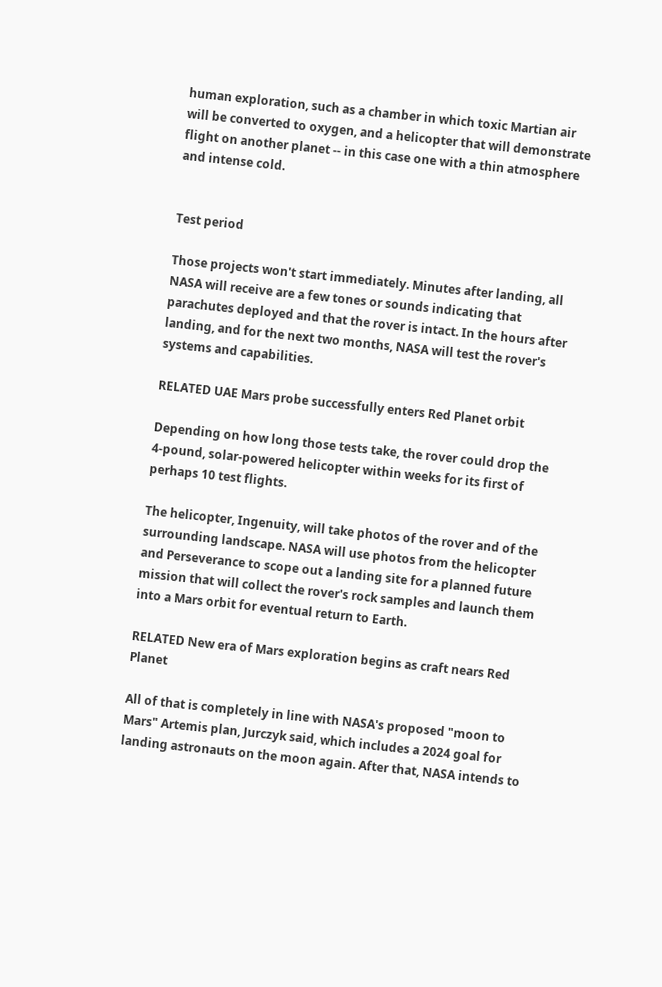human exploration, such as a chamber in which toxic Martian air will be converted to oxygen, and a helicopter that will demonstrate flight on another planet -- in this case one with a thin atmosphere and intense cold.


Test period

Those projects won't start immediately. Minutes after landing, all NASA will receive are a few tones or sounds indicating that parachutes deployed and that the rover is intact. In the hours after landing, and for the next two months, NASA will test the rover's systems and capabilities.

RELATED UAE Mars probe successfully enters Red Planet orbit

Depending on how long those tests take, the rover could drop the 4-pound, solar-powered helicopter within weeks for its first of perhaps 10 test flights.

The helicopter, Ingenuity, will take photos of the rover and of the surrounding landscape. NASA will use photos from the helicopter and Perseverance to scope out a landing site for a planned future mission that will collect the rover's rock samples and launch them into a Mars orbit for eventual return to Earth.

RELATED New era of Mars exploration begins as craft nears Red Planet

All of that is completely in line with NASA's proposed "moon to Mars" Artemis plan, Jurczyk said, which includes a 2024 goal for landing astronauts on the moon again. After that, NASA intends to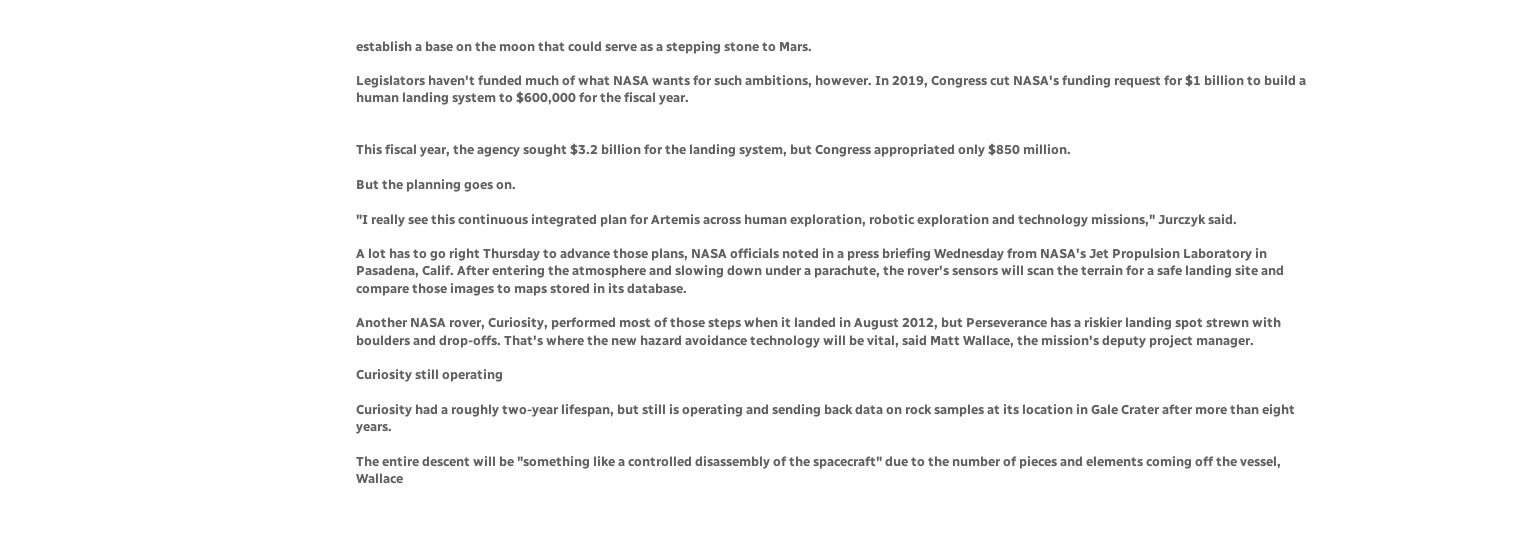establish a base on the moon that could serve as a stepping stone to Mars.

Legislators haven't funded much of what NASA wants for such ambitions, however. In 2019, Congress cut NASA's funding request for $1 billion to build a human landing system to $600,000 for the fiscal year.


This fiscal year, the agency sought $3.2 billion for the landing system, but Congress appropriated only $850 million.

But the planning goes on.

"I really see this continuous integrated plan for Artemis across human exploration, robotic exploration and technology missions," Jurczyk said.

A lot has to go right Thursday to advance those plans, NASA officials noted in a press briefing Wednesday from NASA's Jet Propulsion Laboratory in Pasadena, Calif. After entering the atmosphere and slowing down under a parachute, the rover's sensors will scan the terrain for a safe landing site and compare those images to maps stored in its database.

Another NASA rover, Curiosity, performed most of those steps when it landed in August 2012, but Perseverance has a riskier landing spot strewn with boulders and drop-offs. That's where the new hazard avoidance technology will be vital, said Matt Wallace, the mission's deputy project manager.

Curiosity still operating

Curiosity had a roughly two-year lifespan, but still is operating and sending back data on rock samples at its location in Gale Crater after more than eight years.

The entire descent will be "something like a controlled disassembly of the spacecraft" due to the number of pieces and elements coming off the vessel, Wallace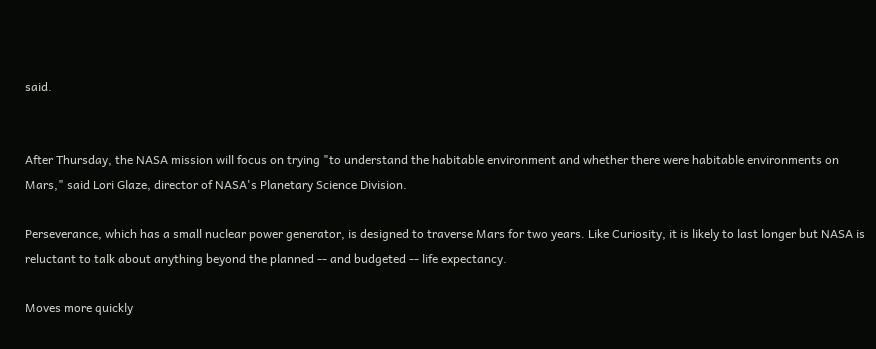said.


After Thursday, the NASA mission will focus on trying "to understand the habitable environment and whether there were habitable environments on Mars," said Lori Glaze, director of NASA's Planetary Science Division.

Perseverance, which has a small nuclear power generator, is designed to traverse Mars for two years. Like Curiosity, it is likely to last longer but NASA is reluctant to talk about anything beyond the planned -- and budgeted -- life expectancy.

Moves more quickly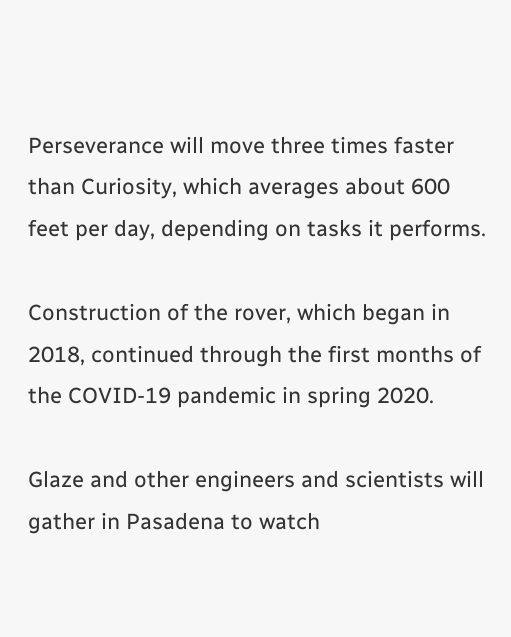Perseverance will move three times faster than Curiosity, which averages about 600 feet per day, depending on tasks it performs.

Construction of the rover, which began in 2018, continued through the first months of the COVID-19 pandemic in spring 2020.

Glaze and other engineers and scientists will gather in Pasadena to watch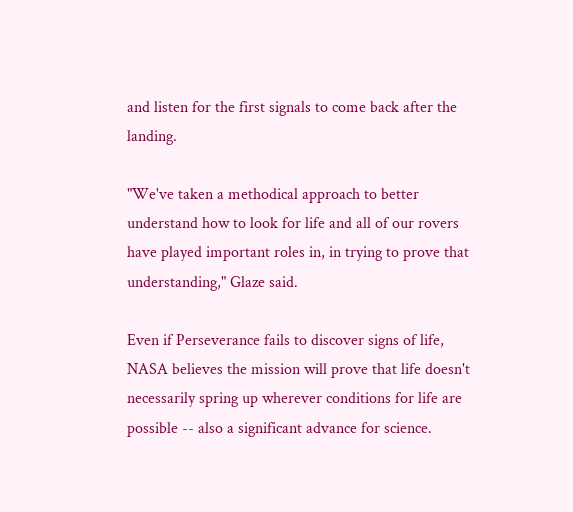and listen for the first signals to come back after the landing.

"We've taken a methodical approach to better understand how to look for life and all of our rovers have played important roles in, in trying to prove that understanding," Glaze said.

Even if Perseverance fails to discover signs of life, NASA believes the mission will prove that life doesn't necessarily spring up wherever conditions for life are possible -- also a significant advance for science.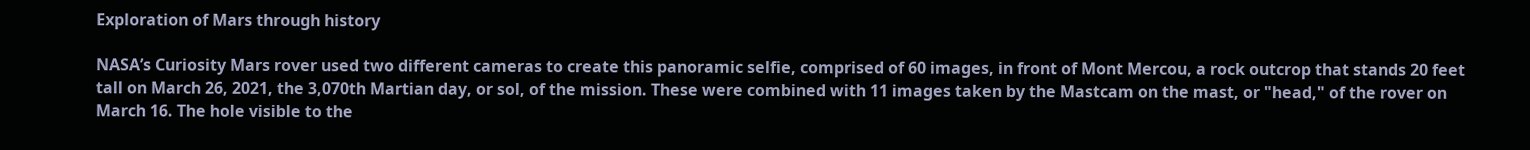Exploration of Mars through history

NASA’s Curiosity Mars rover used two different cameras to create this panoramic selfie, comprised of 60 images, in front of Mont Mercou, a rock outcrop that stands 20 feet tall on March 26, 2021, the 3,070th Martian day, or sol, of the mission. These were combined with 11 images taken by the Mastcam on the mast, or "head," of the rover on March 16. The hole visible to the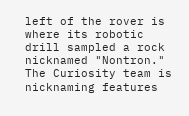left of the rover is where its robotic drill sampled a rock nicknamed "Nontron." The Curiosity team is nicknaming features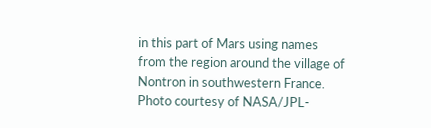in this part of Mars using names from the region around the village of Nontron in southwestern France. Photo courtesy of NASA/JPL-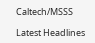Caltech/MSSS

Latest Headlines